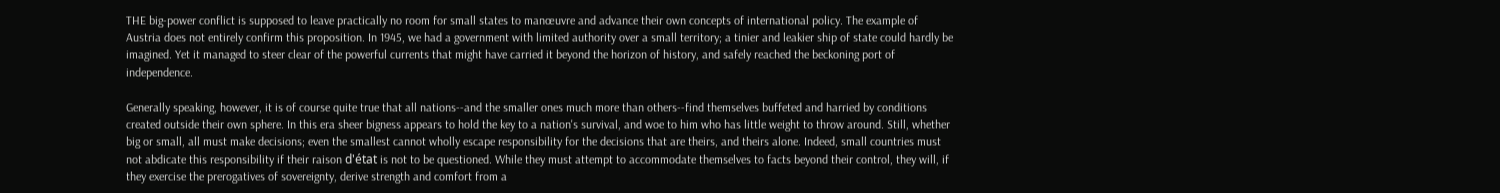THE big-power conflict is supposed to leave practically no room for small states to manœuvre and advance their own concepts of international policy. The example of Austria does not entirely confirm this proposition. In 1945, we had a government with limited authority over a small territory; a tinier and leakier ship of state could hardly be imagined. Yet it managed to steer clear of the powerful currents that might have carried it beyond the horizon of history, and safely reached the beckoning port of independence.

Generally speaking, however, it is of course quite true that all nations--and the smaller ones much more than others--find themselves buffeted and harried by conditions created outside their own sphere. In this era sheer bigness appears to hold the key to a nation's survival, and woe to him who has little weight to throw around. Still, whether big or small, all must make decisions; even the smallest cannot wholly escape responsibility for the decisions that are theirs, and theirs alone. Indeed, small countries must not abdicate this responsibility if their raison d'état is not to be questioned. While they must attempt to accommodate themselves to facts beyond their control, they will, if they exercise the prerogatives of sovereignty, derive strength and comfort from a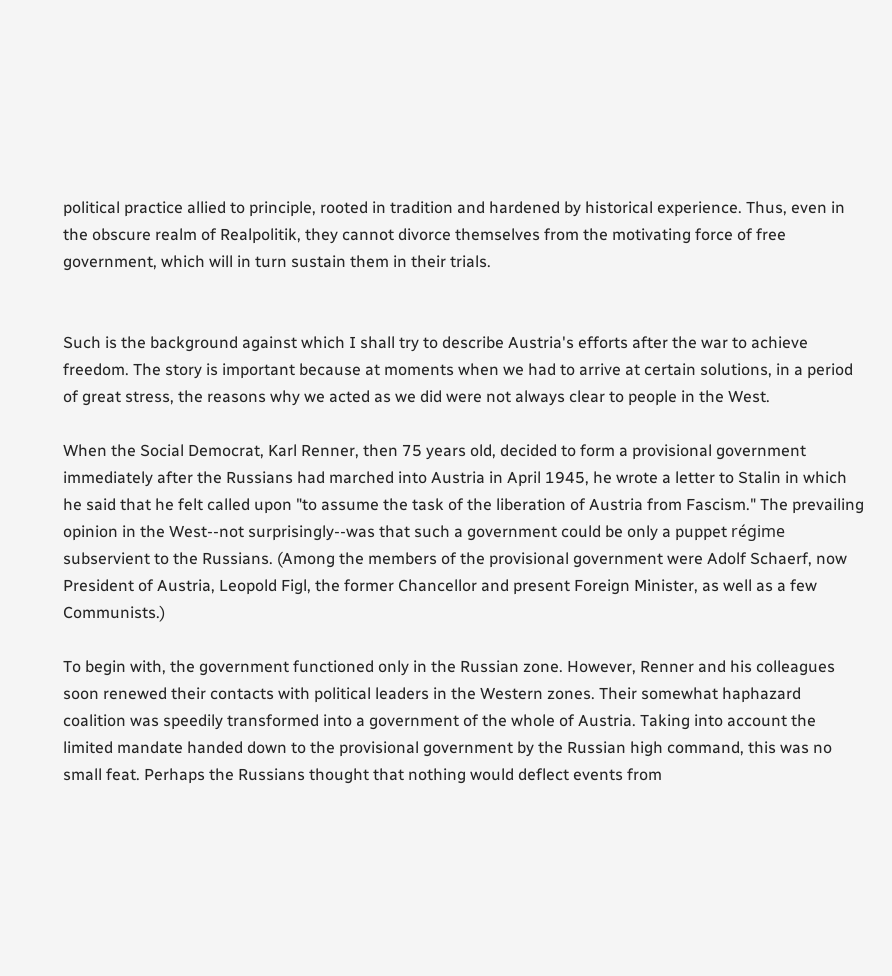political practice allied to principle, rooted in tradition and hardened by historical experience. Thus, even in the obscure realm of Realpolitik, they cannot divorce themselves from the motivating force of free government, which will in turn sustain them in their trials.


Such is the background against which I shall try to describe Austria's efforts after the war to achieve freedom. The story is important because at moments when we had to arrive at certain solutions, in a period of great stress, the reasons why we acted as we did were not always clear to people in the West.

When the Social Democrat, Karl Renner, then 75 years old, decided to form a provisional government immediately after the Russians had marched into Austria in April 1945, he wrote a letter to Stalin in which he said that he felt called upon "to assume the task of the liberation of Austria from Fascism." The prevailing opinion in the West--not surprisingly--was that such a government could be only a puppet régime subservient to the Russians. (Among the members of the provisional government were Adolf Schaerf, now President of Austria, Leopold Figl, the former Chancellor and present Foreign Minister, as well as a few Communists.)

To begin with, the government functioned only in the Russian zone. However, Renner and his colleagues soon renewed their contacts with political leaders in the Western zones. Their somewhat haphazard coalition was speedily transformed into a government of the whole of Austria. Taking into account the limited mandate handed down to the provisional government by the Russian high command, this was no small feat. Perhaps the Russians thought that nothing would deflect events from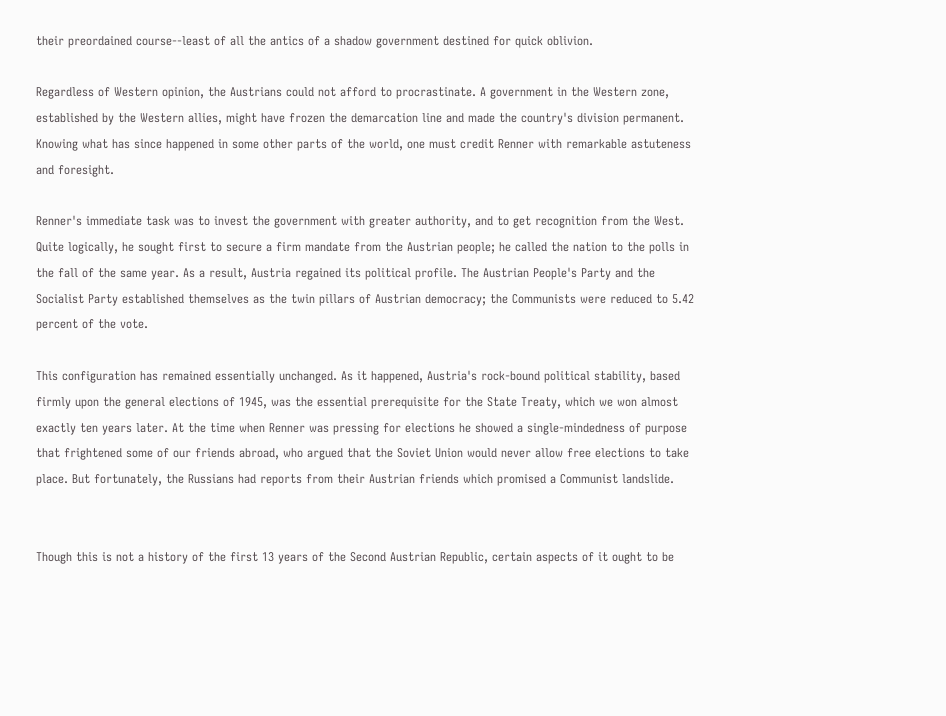their preordained course--least of all the antics of a shadow government destined for quick oblivion.

Regardless of Western opinion, the Austrians could not afford to procrastinate. A government in the Western zone, established by the Western allies, might have frozen the demarcation line and made the country's division permanent. Knowing what has since happened in some other parts of the world, one must credit Renner with remarkable astuteness and foresight.

Renner's immediate task was to invest the government with greater authority, and to get recognition from the West. Quite logically, he sought first to secure a firm mandate from the Austrian people; he called the nation to the polls in the fall of the same year. As a result, Austria regained its political profile. The Austrian People's Party and the Socialist Party established themselves as the twin pillars of Austrian democracy; the Communists were reduced to 5.42 percent of the vote.

This configuration has remained essentially unchanged. As it happened, Austria's rock-bound political stability, based firmly upon the general elections of 1945, was the essential prerequisite for the State Treaty, which we won almost exactly ten years later. At the time when Renner was pressing for elections he showed a single-mindedness of purpose that frightened some of our friends abroad, who argued that the Soviet Union would never allow free elections to take place. But fortunately, the Russians had reports from their Austrian friends which promised a Communist landslide.


Though this is not a history of the first 13 years of the Second Austrian Republic, certain aspects of it ought to be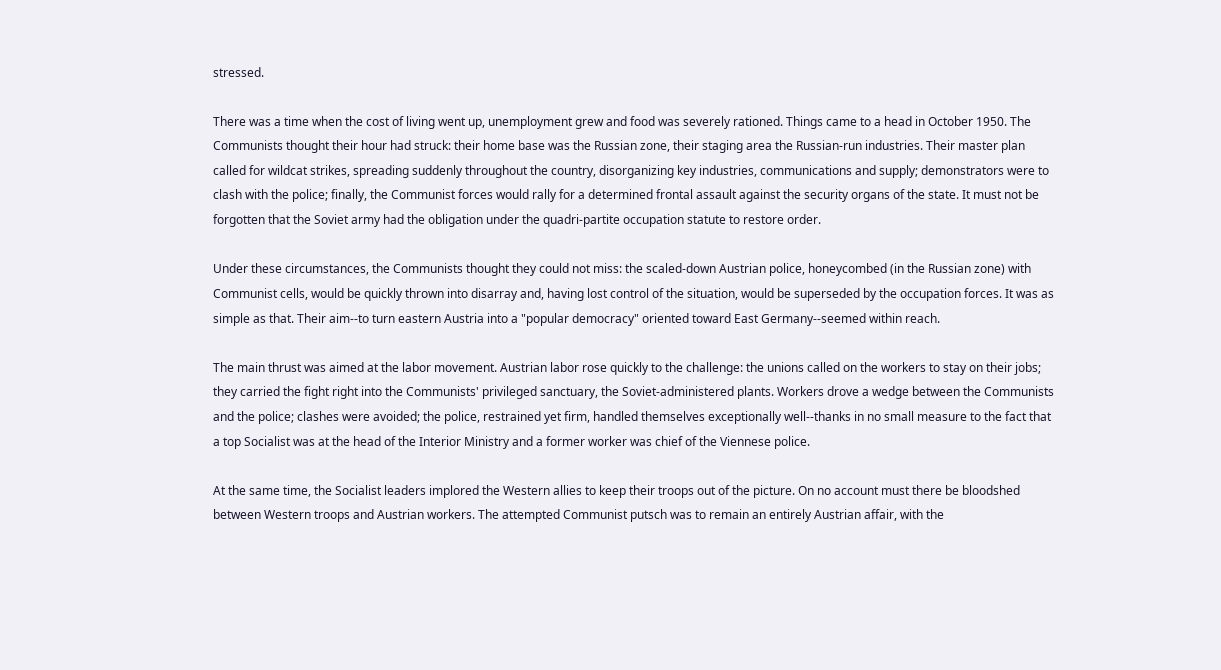stressed.

There was a time when the cost of living went up, unemployment grew and food was severely rationed. Things came to a head in October 1950. The Communists thought their hour had struck: their home base was the Russian zone, their staging area the Russian-run industries. Their master plan called for wildcat strikes, spreading suddenly throughout the country, disorganizing key industries, communications and supply; demonstrators were to clash with the police; finally, the Communist forces would rally for a determined frontal assault against the security organs of the state. It must not be forgotten that the Soviet army had the obligation under the quadri-partite occupation statute to restore order.

Under these circumstances, the Communists thought they could not miss: the scaled-down Austrian police, honeycombed (in the Russian zone) with Communist cells, would be quickly thrown into disarray and, having lost control of the situation, would be superseded by the occupation forces. It was as simple as that. Their aim--to turn eastern Austria into a "popular democracy" oriented toward East Germany--seemed within reach.

The main thrust was aimed at the labor movement. Austrian labor rose quickly to the challenge: the unions called on the workers to stay on their jobs; they carried the fight right into the Communists' privileged sanctuary, the Soviet-administered plants. Workers drove a wedge between the Communists and the police; clashes were avoided; the police, restrained yet firm, handled themselves exceptionally well--thanks in no small measure to the fact that a top Socialist was at the head of the Interior Ministry and a former worker was chief of the Viennese police.

At the same time, the Socialist leaders implored the Western allies to keep their troops out of the picture. On no account must there be bloodshed between Western troops and Austrian workers. The attempted Communist putsch was to remain an entirely Austrian affair, with the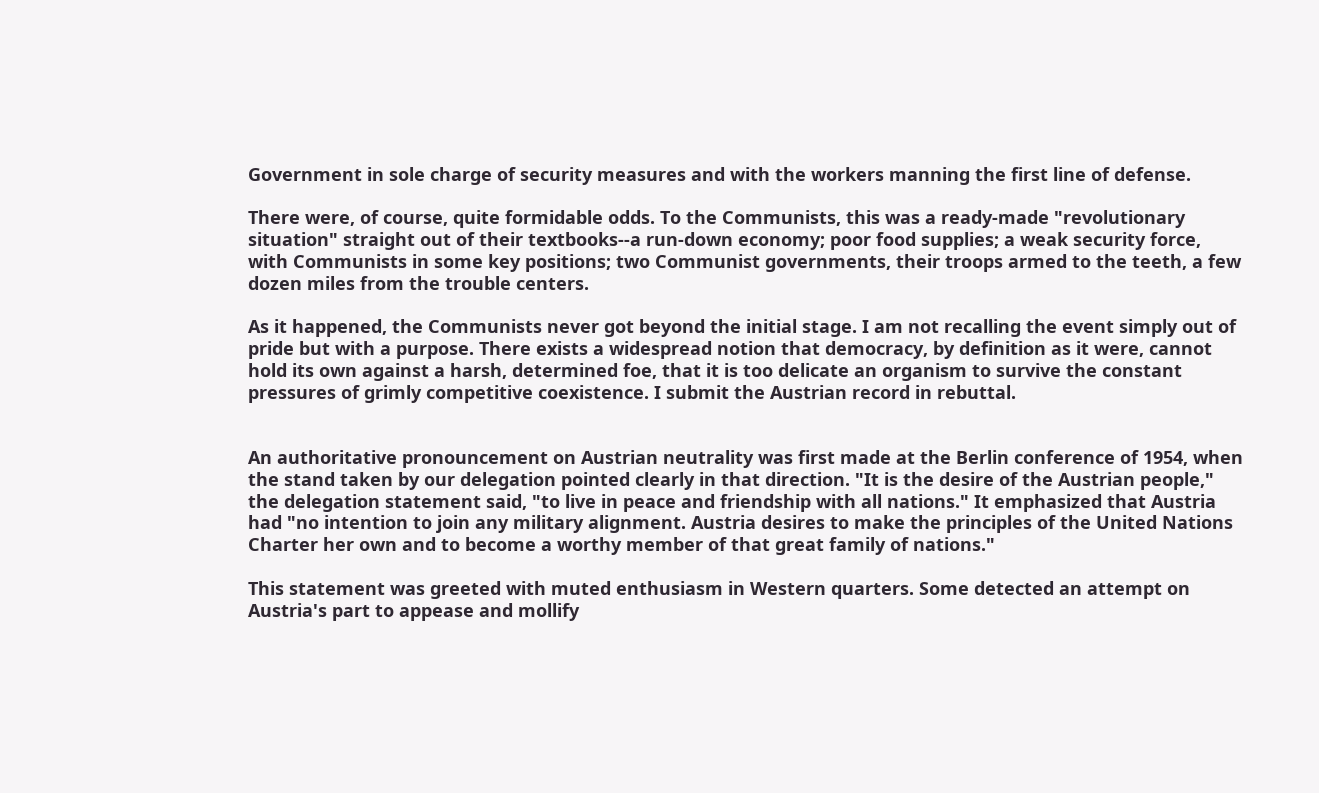Government in sole charge of security measures and with the workers manning the first line of defense.

There were, of course, quite formidable odds. To the Communists, this was a ready-made "revolutionary situation" straight out of their textbooks--a run-down economy; poor food supplies; a weak security force, with Communists in some key positions; two Communist governments, their troops armed to the teeth, a few dozen miles from the trouble centers.

As it happened, the Communists never got beyond the initial stage. I am not recalling the event simply out of pride but with a purpose. There exists a widespread notion that democracy, by definition as it were, cannot hold its own against a harsh, determined foe, that it is too delicate an organism to survive the constant pressures of grimly competitive coexistence. I submit the Austrian record in rebuttal.


An authoritative pronouncement on Austrian neutrality was first made at the Berlin conference of 1954, when the stand taken by our delegation pointed clearly in that direction. "It is the desire of the Austrian people," the delegation statement said, "to live in peace and friendship with all nations." It emphasized that Austria had "no intention to join any military alignment. Austria desires to make the principles of the United Nations Charter her own and to become a worthy member of that great family of nations."

This statement was greeted with muted enthusiasm in Western quarters. Some detected an attempt on Austria's part to appease and mollify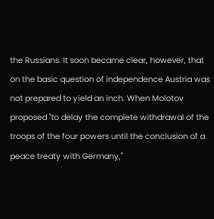the Russians. It soon became clear, however, that on the basic question of independence Austria was not prepared to yield an inch. When Molotov proposed "to delay the complete withdrawal of the troops of the four powers until the conclusion of a peace treaty with Germany,"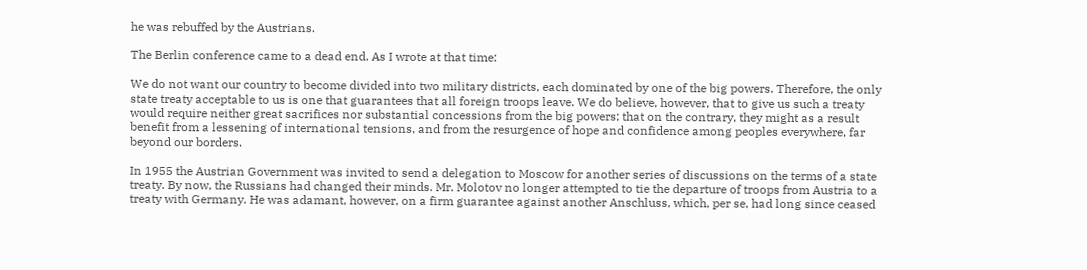he was rebuffed by the Austrians.

The Berlin conference came to a dead end. As I wrote at that time:

We do not want our country to become divided into two military districts, each dominated by one of the big powers. Therefore, the only state treaty acceptable to us is one that guarantees that all foreign troops leave. We do believe, however, that to give us such a treaty would require neither great sacrifices nor substantial concessions from the big powers; that on the contrary, they might as a result benefit from a lessening of international tensions, and from the resurgence of hope and confidence among peoples everywhere, far beyond our borders.

In 1955 the Austrian Government was invited to send a delegation to Moscow for another series of discussions on the terms of a state treaty. By now, the Russians had changed their minds. Mr. Molotov no longer attempted to tie the departure of troops from Austria to a treaty with Germany. He was adamant, however, on a firm guarantee against another Anschluss, which, per se, had long since ceased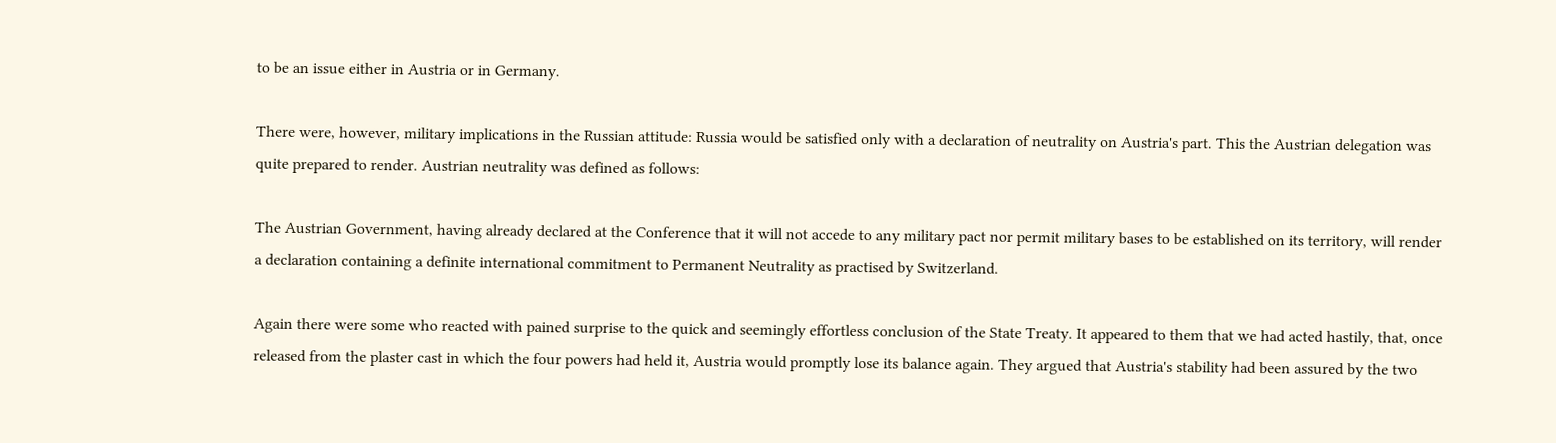to be an issue either in Austria or in Germany.

There were, however, military implications in the Russian attitude: Russia would be satisfied only with a declaration of neutrality on Austria's part. This the Austrian delegation was quite prepared to render. Austrian neutrality was defined as follows:

The Austrian Government, having already declared at the Conference that it will not accede to any military pact nor permit military bases to be established on its territory, will render a declaration containing a definite international commitment to Permanent Neutrality as practised by Switzerland.

Again there were some who reacted with pained surprise to the quick and seemingly effortless conclusion of the State Treaty. It appeared to them that we had acted hastily, that, once released from the plaster cast in which the four powers had held it, Austria would promptly lose its balance again. They argued that Austria's stability had been assured by the two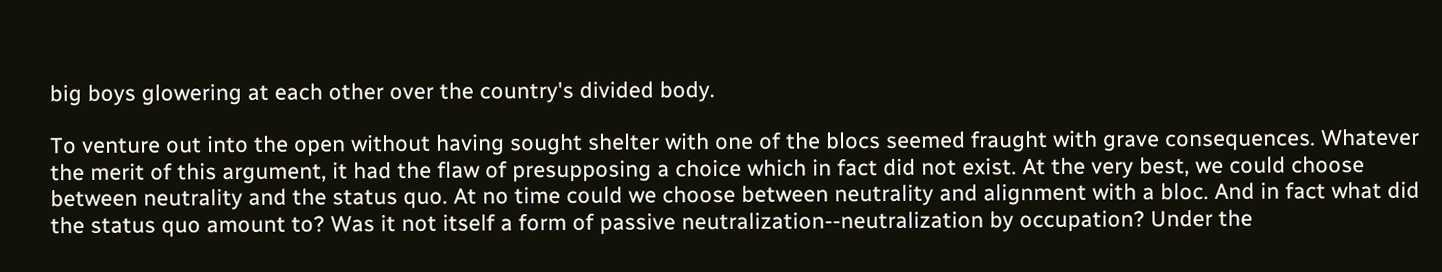big boys glowering at each other over the country's divided body.

To venture out into the open without having sought shelter with one of the blocs seemed fraught with grave consequences. Whatever the merit of this argument, it had the flaw of presupposing a choice which in fact did not exist. At the very best, we could choose between neutrality and the status quo. At no time could we choose between neutrality and alignment with a bloc. And in fact what did the status quo amount to? Was it not itself a form of passive neutralization--neutralization by occupation? Under the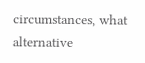circumstances, what alternative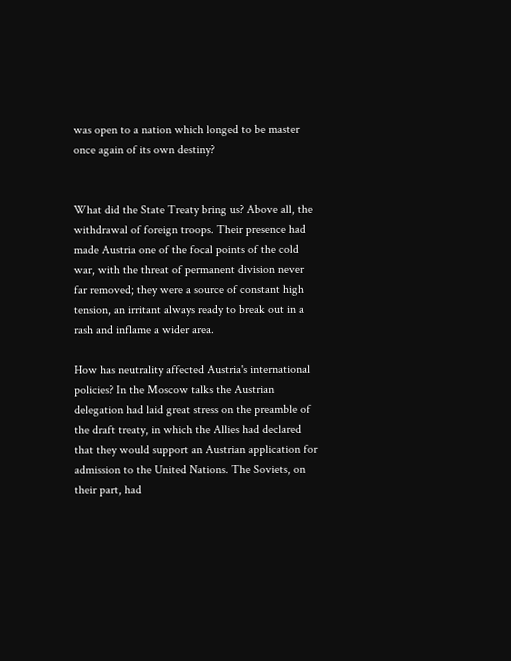was open to a nation which longed to be master once again of its own destiny?


What did the State Treaty bring us? Above all, the withdrawal of foreign troops. Their presence had made Austria one of the focal points of the cold war, with the threat of permanent division never far removed; they were a source of constant high tension, an irritant always ready to break out in a rash and inflame a wider area.

How has neutrality affected Austria's international policies? In the Moscow talks the Austrian delegation had laid great stress on the preamble of the draft treaty, in which the Allies had declared that they would support an Austrian application for admission to the United Nations. The Soviets, on their part, had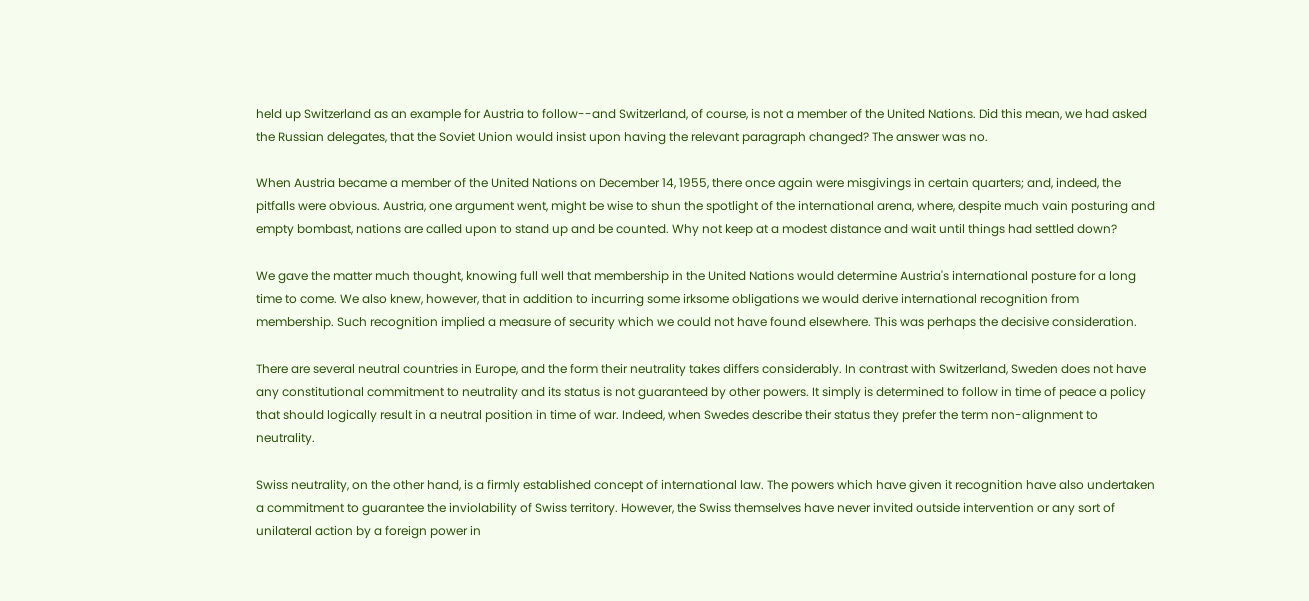held up Switzerland as an example for Austria to follow--and Switzerland, of course, is not a member of the United Nations. Did this mean, we had asked the Russian delegates, that the Soviet Union would insist upon having the relevant paragraph changed? The answer was no.

When Austria became a member of the United Nations on December 14, 1955, there once again were misgivings in certain quarters; and, indeed, the pitfalls were obvious. Austria, one argument went, might be wise to shun the spotlight of the international arena, where, despite much vain posturing and empty bombast, nations are called upon to stand up and be counted. Why not keep at a modest distance and wait until things had settled down?

We gave the matter much thought, knowing full well that membership in the United Nations would determine Austria's international posture for a long time to come. We also knew, however, that in addition to incurring some irksome obligations we would derive international recognition from membership. Such recognition implied a measure of security which we could not have found elsewhere. This was perhaps the decisive consideration.

There are several neutral countries in Europe, and the form their neutrality takes differs considerably. In contrast with Switzerland, Sweden does not have any constitutional commitment to neutrality and its status is not guaranteed by other powers. It simply is determined to follow in time of peace a policy that should logically result in a neutral position in time of war. Indeed, when Swedes describe their status they prefer the term non-alignment to neutrality.

Swiss neutrality, on the other hand, is a firmly established concept of international law. The powers which have given it recognition have also undertaken a commitment to guarantee the inviolability of Swiss territory. However, the Swiss themselves have never invited outside intervention or any sort of unilateral action by a foreign power in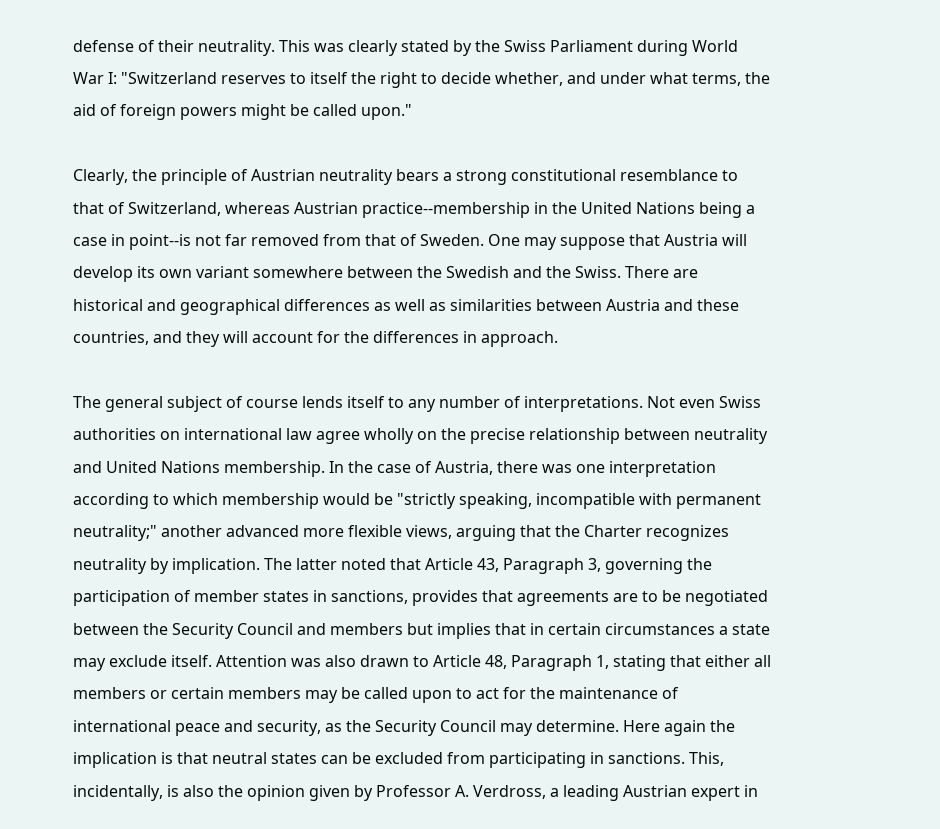defense of their neutrality. This was clearly stated by the Swiss Parliament during World War I: "Switzerland reserves to itself the right to decide whether, and under what terms, the aid of foreign powers might be called upon."

Clearly, the principle of Austrian neutrality bears a strong constitutional resemblance to that of Switzerland, whereas Austrian practice--membership in the United Nations being a case in point--is not far removed from that of Sweden. One may suppose that Austria will develop its own variant somewhere between the Swedish and the Swiss. There are historical and geographical differences as well as similarities between Austria and these countries, and they will account for the differences in approach.

The general subject of course lends itself to any number of interpretations. Not even Swiss authorities on international law agree wholly on the precise relationship between neutrality and United Nations membership. In the case of Austria, there was one interpretation according to which membership would be "strictly speaking, incompatible with permanent neutrality;" another advanced more flexible views, arguing that the Charter recognizes neutrality by implication. The latter noted that Article 43, Paragraph 3, governing the participation of member states in sanctions, provides that agreements are to be negotiated between the Security Council and members but implies that in certain circumstances a state may exclude itself. Attention was also drawn to Article 48, Paragraph 1, stating that either all members or certain members may be called upon to act for the maintenance of international peace and security, as the Security Council may determine. Here again the implication is that neutral states can be excluded from participating in sanctions. This, incidentally, is also the opinion given by Professor A. Verdross, a leading Austrian expert in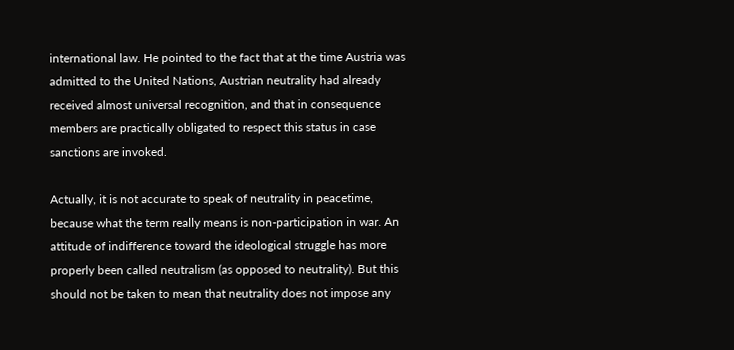international law. He pointed to the fact that at the time Austria was admitted to the United Nations, Austrian neutrality had already received almost universal recognition, and that in consequence members are practically obligated to respect this status in case sanctions are invoked.

Actually, it is not accurate to speak of neutrality in peacetime, because what the term really means is non-participation in war. An attitude of indifference toward the ideological struggle has more properly been called neutralism (as opposed to neutrality). But this should not be taken to mean that neutrality does not impose any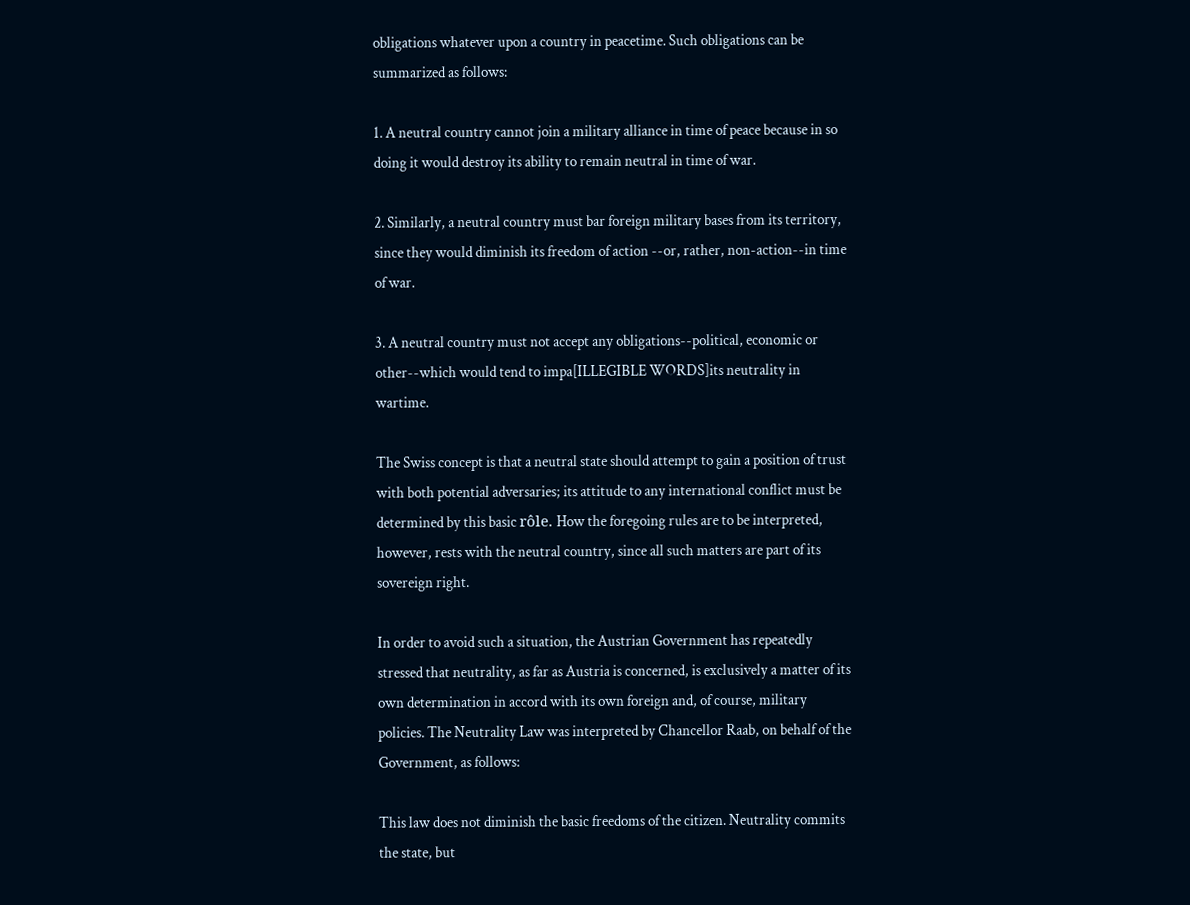obligations whatever upon a country in peacetime. Such obligations can be summarized as follows:

1. A neutral country cannot join a military alliance in time of peace because in so doing it would destroy its ability to remain neutral in time of war.

2. Similarly, a neutral country must bar foreign military bases from its territory, since they would diminish its freedom of action --or, rather, non-action--in time of war.

3. A neutral country must not accept any obligations--political, economic or other--which would tend to impa[ILLEGIBLE WORDS]its neutrality in wartime.

The Swiss concept is that a neutral state should attempt to gain a position of trust with both potential adversaries; its attitude to any international conflict must be determined by this basic rôle. How the foregoing rules are to be interpreted, however, rests with the neutral country, since all such matters are part of its sovereign right.

In order to avoid such a situation, the Austrian Government has repeatedly stressed that neutrality, as far as Austria is concerned, is exclusively a matter of its own determination in accord with its own foreign and, of course, military policies. The Neutrality Law was interpreted by Chancellor Raab, on behalf of the Government, as follows:

This law does not diminish the basic freedoms of the citizen. Neutrality commits the state, but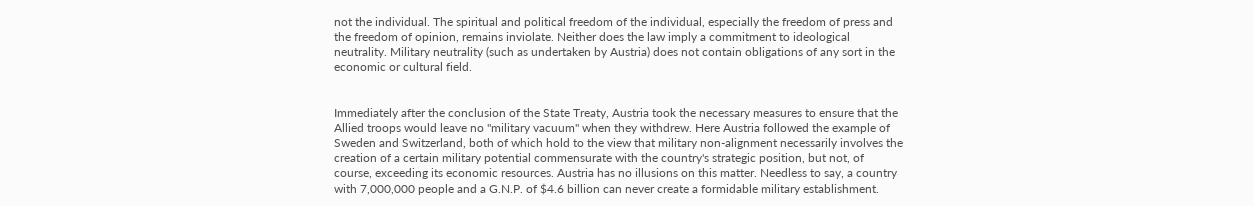not the individual. The spiritual and political freedom of the individual, especially the freedom of press and the freedom of opinion, remains inviolate. Neither does the law imply a commitment to ideological neutrality. Military neutrality (such as undertaken by Austria) does not contain obligations of any sort in the economic or cultural field.


Immediately after the conclusion of the State Treaty, Austria took the necessary measures to ensure that the Allied troops would leave no "military vacuum" when they withdrew. Here Austria followed the example of Sweden and Switzerland, both of which hold to the view that military non-alignment necessarily involves the creation of a certain military potential commensurate with the country's strategic position, but not, of course, exceeding its economic resources. Austria has no illusions on this matter. Needless to say, a country with 7,000,000 people and a G.N.P. of $4.6 billion can never create a formidable military establishment.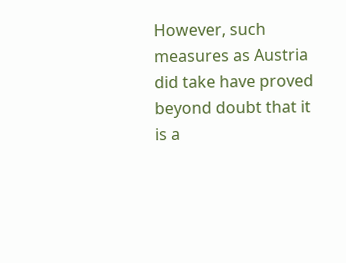However, such measures as Austria did take have proved beyond doubt that it is a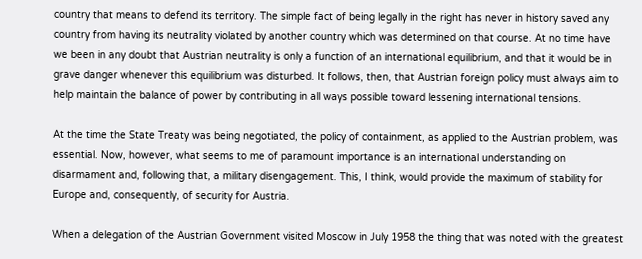country that means to defend its territory. The simple fact of being legally in the right has never in history saved any country from having its neutrality violated by another country which was determined on that course. At no time have we been in any doubt that Austrian neutrality is only a function of an international equilibrium, and that it would be in grave danger whenever this equilibrium was disturbed. It follows, then, that Austrian foreign policy must always aim to help maintain the balance of power by contributing in all ways possible toward lessening international tensions.

At the time the State Treaty was being negotiated, the policy of containment, as applied to the Austrian problem, was essential. Now, however, what seems to me of paramount importance is an international understanding on disarmament and, following that, a military disengagement. This, I think, would provide the maximum of stability for Europe and, consequently, of security for Austria.

When a delegation of the Austrian Government visited Moscow in July 1958 the thing that was noted with the greatest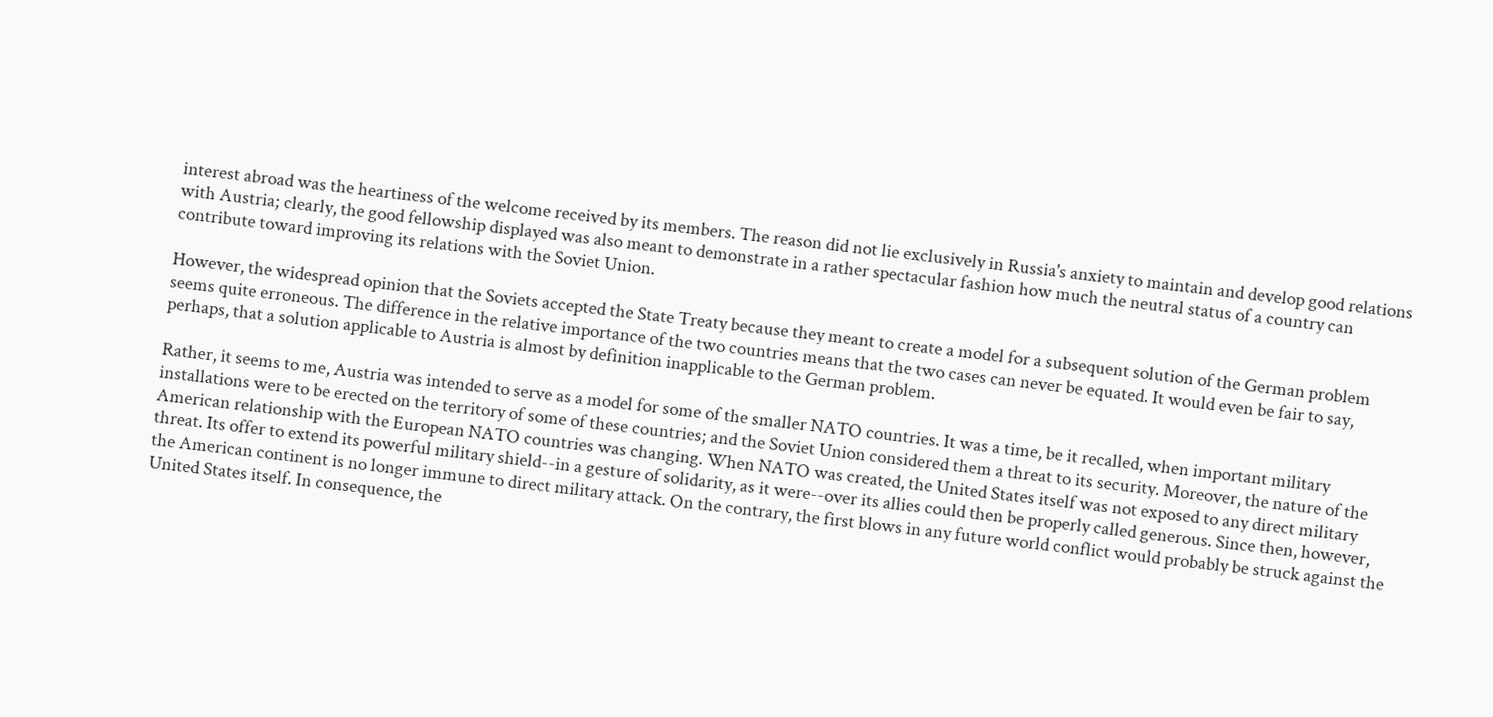interest abroad was the heartiness of the welcome received by its members. The reason did not lie exclusively in Russia's anxiety to maintain and develop good relations with Austria; clearly, the good fellowship displayed was also meant to demonstrate in a rather spectacular fashion how much the neutral status of a country can contribute toward improving its relations with the Soviet Union.

However, the widespread opinion that the Soviets accepted the State Treaty because they meant to create a model for a subsequent solution of the German problem seems quite erroneous. The difference in the relative importance of the two countries means that the two cases can never be equated. It would even be fair to say, perhaps, that a solution applicable to Austria is almost by definition inapplicable to the German problem.

Rather, it seems to me, Austria was intended to serve as a model for some of the smaller NATO countries. It was a time, be it recalled, when important military installations were to be erected on the territory of some of these countries; and the Soviet Union considered them a threat to its security. Moreover, the nature of the American relationship with the European NATO countries was changing. When NATO was created, the United States itself was not exposed to any direct military threat. Its offer to extend its powerful military shield--in a gesture of solidarity, as it were--over its allies could then be properly called generous. Since then, however, the American continent is no longer immune to direct military attack. On the contrary, the first blows in any future world conflict would probably be struck against the United States itself. In consequence, the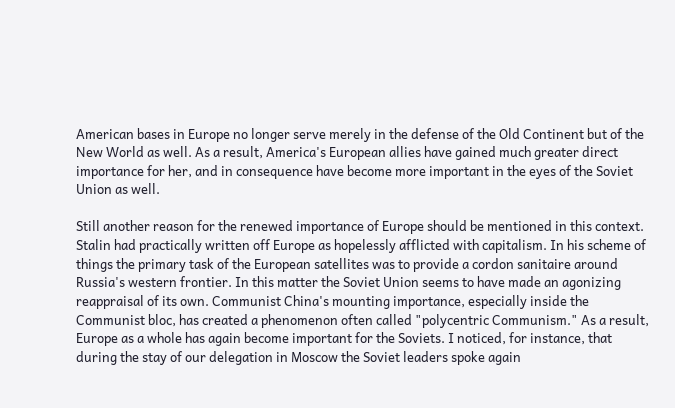American bases in Europe no longer serve merely in the defense of the Old Continent but of the New World as well. As a result, America's European allies have gained much greater direct importance for her, and in consequence have become more important in the eyes of the Soviet Union as well.

Still another reason for the renewed importance of Europe should be mentioned in this context. Stalin had practically written off Europe as hopelessly afflicted with capitalism. In his scheme of things the primary task of the European satellites was to provide a cordon sanitaire around Russia's western frontier. In this matter the Soviet Union seems to have made an agonizing reappraisal of its own. Communist China's mounting importance, especially inside the Communist bloc, has created a phenomenon often called "polycentric Communism." As a result, Europe as a whole has again become important for the Soviets. I noticed, for instance, that during the stay of our delegation in Moscow the Soviet leaders spoke again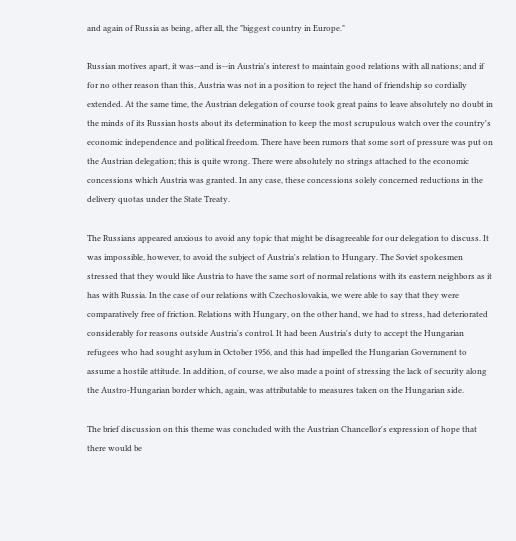and again of Russia as being, after all, the "biggest country in Europe."

Russian motives apart, it was--and is--in Austria's interest to maintain good relations with all nations; and if for no other reason than this, Austria was not in a position to reject the hand of friendship so cordially extended. At the same time, the Austrian delegation of course took great pains to leave absolutely no doubt in the minds of its Russian hosts about its determination to keep the most scrupulous watch over the country's economic independence and political freedom. There have been rumors that some sort of pressure was put on the Austrian delegation; this is quite wrong. There were absolutely no strings attached to the economic concessions which Austria was granted. In any case, these concessions solely concerned reductions in the delivery quotas under the State Treaty.

The Russians appeared anxious to avoid any topic that might be disagreeable for our delegation to discuss. It was impossible, however, to avoid the subject of Austria's relation to Hungary. The Soviet spokesmen stressed that they would like Austria to have the same sort of normal relations with its eastern neighbors as it has with Russia. In the case of our relations with Czechoslovakia, we were able to say that they were comparatively free of friction. Relations with Hungary, on the other hand, we had to stress, had deteriorated considerably for reasons outside Austria's control. It had been Austria's duty to accept the Hungarian refugees who had sought asylum in October 1956, and this had impelled the Hungarian Government to assume a hostile attitude. In addition, of course, we also made a point of stressing the lack of security along the Austro-Hungarian border which, again, was attributable to measures taken on the Hungarian side.

The brief discussion on this theme was concluded with the Austrian Chancellor's expression of hope that there would be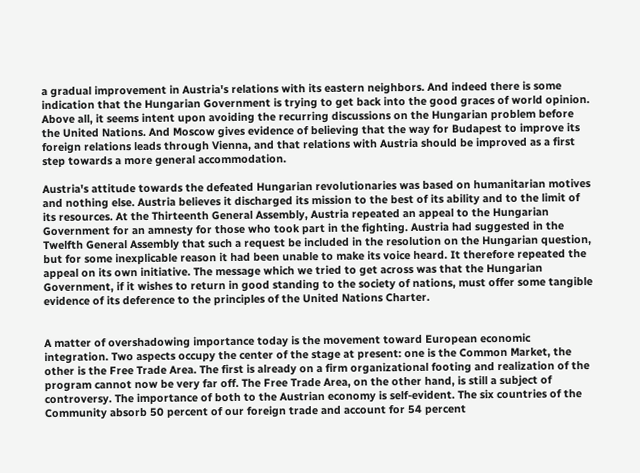a gradual improvement in Austria's relations with its eastern neighbors. And indeed there is some indication that the Hungarian Government is trying to get back into the good graces of world opinion. Above all, it seems intent upon avoiding the recurring discussions on the Hungarian problem before the United Nations. And Moscow gives evidence of believing that the way for Budapest to improve its foreign relations leads through Vienna, and that relations with Austria should be improved as a first step towards a more general accommodation.

Austria's attitude towards the defeated Hungarian revolutionaries was based on humanitarian motives and nothing else. Austria believes it discharged its mission to the best of its ability and to the limit of its resources. At the Thirteenth General Assembly, Austria repeated an appeal to the Hungarian Government for an amnesty for those who took part in the fighting. Austria had suggested in the Twelfth General Assembly that such a request be included in the resolution on the Hungarian question, but for some inexplicable reason it had been unable to make its voice heard. It therefore repeated the appeal on its own initiative. The message which we tried to get across was that the Hungarian Government, if it wishes to return in good standing to the society of nations, must offer some tangible evidence of its deference to the principles of the United Nations Charter.


A matter of overshadowing importance today is the movement toward European economic integration. Two aspects occupy the center of the stage at present: one is the Common Market, the other is the Free Trade Area. The first is already on a firm organizational footing and realization of the program cannot now be very far off. The Free Trade Area, on the other hand, is still a subject of controversy. The importance of both to the Austrian economy is self-evident. The six countries of the Community absorb 50 percent of our foreign trade and account for 54 percent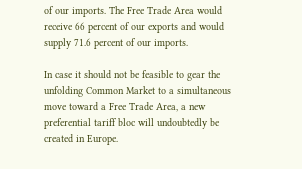of our imports. The Free Trade Area would receive 66 percent of our exports and would supply 71.6 percent of our imports.

In case it should not be feasible to gear the unfolding Common Market to a simultaneous move toward a Free Trade Area, a new preferential tariff bloc will undoubtedly be created in Europe.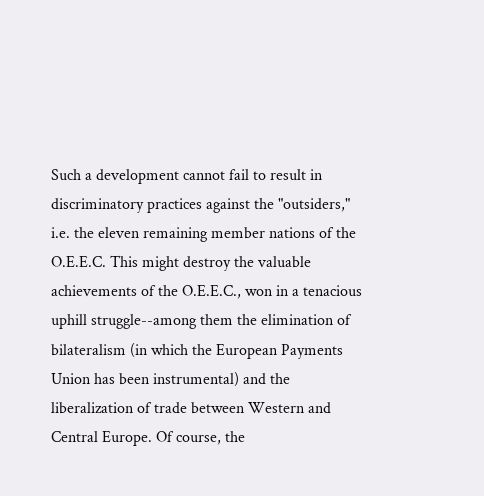Such a development cannot fail to result in discriminatory practices against the "outsiders," i.e. the eleven remaining member nations of the O.E.E.C. This might destroy the valuable achievements of the O.E.E.C., won in a tenacious uphill struggle--among them the elimination of bilateralism (in which the European Payments Union has been instrumental) and the liberalization of trade between Western and Central Europe. Of course, the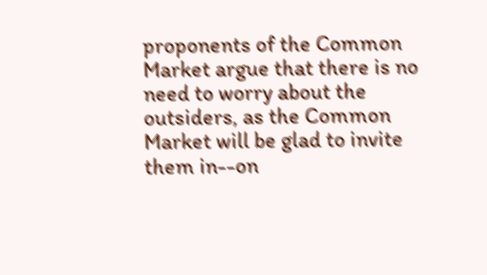proponents of the Common Market argue that there is no need to worry about the outsiders, as the Common Market will be glad to invite them in--on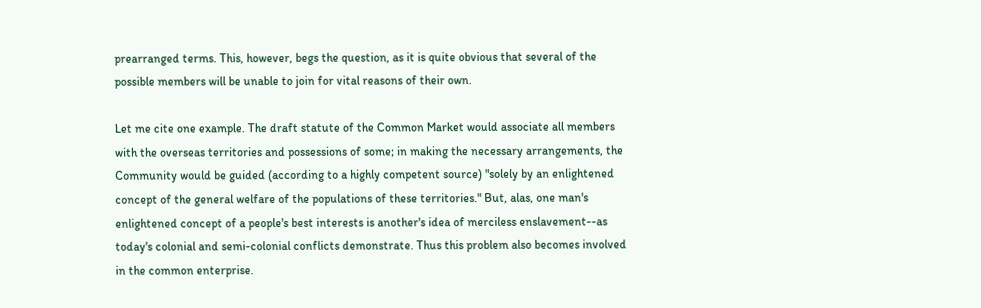prearranged terms. This, however, begs the question, as it is quite obvious that several of the possible members will be unable to join for vital reasons of their own.

Let me cite one example. The draft statute of the Common Market would associate all members with the overseas territories and possessions of some; in making the necessary arrangements, the Community would be guided (according to a highly competent source) "solely by an enlightened concept of the general welfare of the populations of these territories." But, alas, one man's enlightened concept of a people's best interests is another's idea of merciless enslavement--as today's colonial and semi-colonial conflicts demonstrate. Thus this problem also becomes involved in the common enterprise.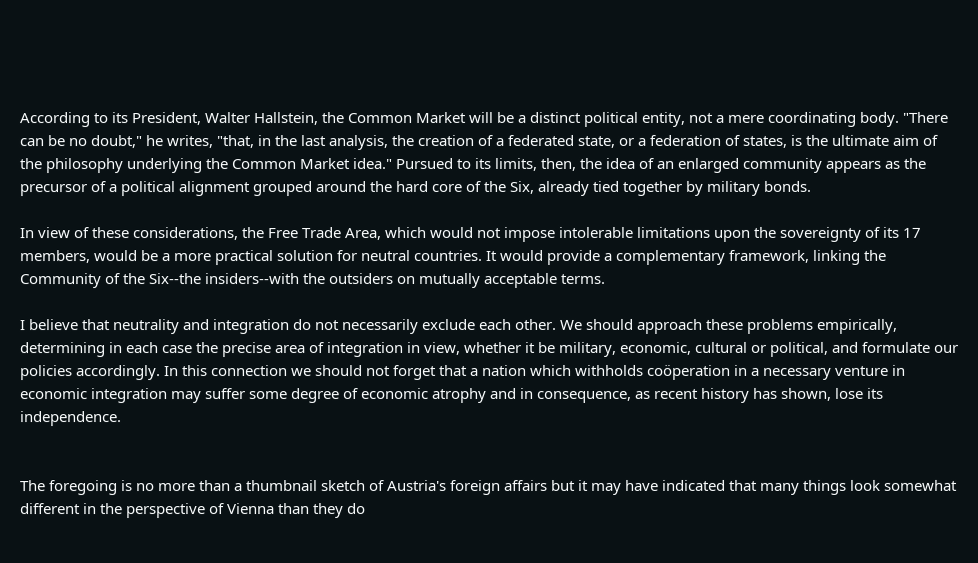According to its President, Walter Hallstein, the Common Market will be a distinct political entity, not a mere coordinating body. "There can be no doubt," he writes, "that, in the last analysis, the creation of a federated state, or a federation of states, is the ultimate aim of the philosophy underlying the Common Market idea." Pursued to its limits, then, the idea of an enlarged community appears as the precursor of a political alignment grouped around the hard core of the Six, already tied together by military bonds.

In view of these considerations, the Free Trade Area, which would not impose intolerable limitations upon the sovereignty of its 17 members, would be a more practical solution for neutral countries. It would provide a complementary framework, linking the Community of the Six--the insiders--with the outsiders on mutually acceptable terms.

I believe that neutrality and integration do not necessarily exclude each other. We should approach these problems empirically, determining in each case the precise area of integration in view, whether it be military, economic, cultural or political, and formulate our policies accordingly. In this connection we should not forget that a nation which withholds coöperation in a necessary venture in economic integration may suffer some degree of economic atrophy and in consequence, as recent history has shown, lose its independence.


The foregoing is no more than a thumbnail sketch of Austria's foreign affairs but it may have indicated that many things look somewhat different in the perspective of Vienna than they do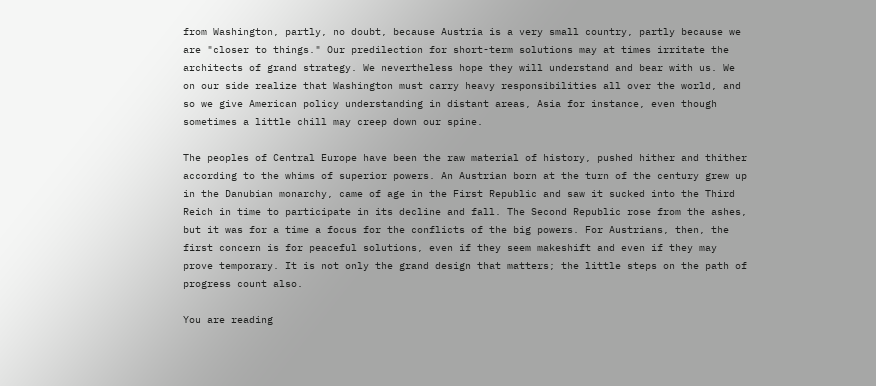from Washington, partly, no doubt, because Austria is a very small country, partly because we are "closer to things." Our predilection for short-term solutions may at times irritate the architects of grand strategy. We nevertheless hope they will understand and bear with us. We on our side realize that Washington must carry heavy responsibilities all over the world, and so we give American policy understanding in distant areas, Asia for instance, even though sometimes a little chill may creep down our spine.

The peoples of Central Europe have been the raw material of history, pushed hither and thither according to the whims of superior powers. An Austrian born at the turn of the century grew up in the Danubian monarchy, came of age in the First Republic and saw it sucked into the Third Reich in time to participate in its decline and fall. The Second Republic rose from the ashes, but it was for a time a focus for the conflicts of the big powers. For Austrians, then, the first concern is for peaceful solutions, even if they seem makeshift and even if they may prove temporary. It is not only the grand design that matters; the little steps on the path of progress count also.

You are reading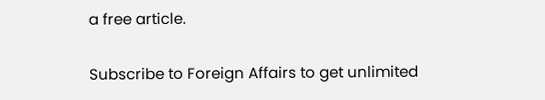a free article.

Subscribe to Foreign Affairs to get unlimited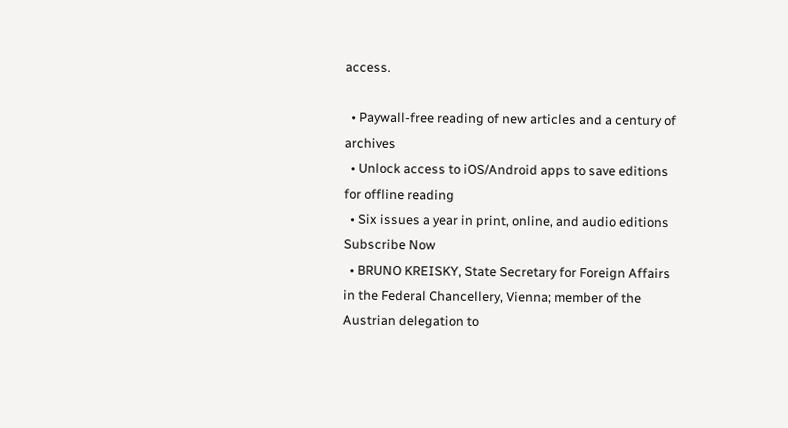access.

  • Paywall-free reading of new articles and a century of archives
  • Unlock access to iOS/Android apps to save editions for offline reading
  • Six issues a year in print, online, and audio editions
Subscribe Now
  • BRUNO KREISKY, State Secretary for Foreign Affairs in the Federal Chancellery, Vienna; member of the Austrian delegation to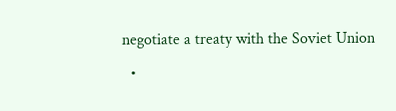negotiate a treaty with the Soviet Union
  •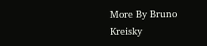More By Bruno Kreisky